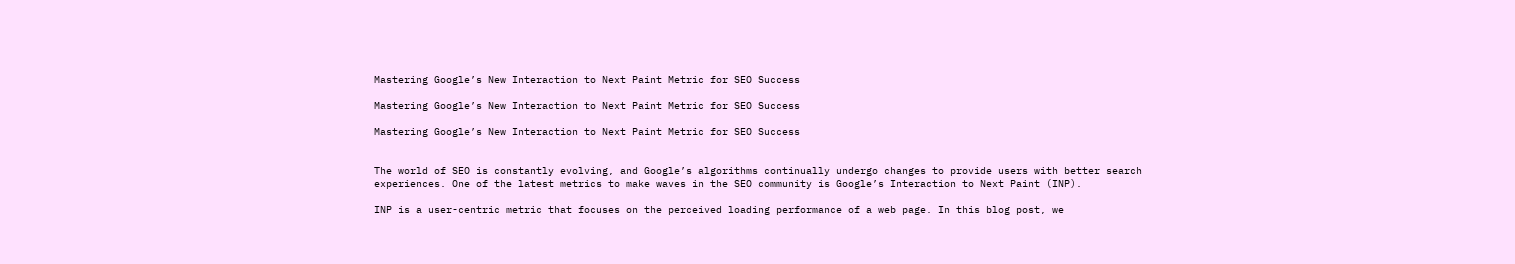Mastering Google’s New Interaction to Next Paint Metric for SEO Success

Mastering Google’s New Interaction to Next Paint Metric for SEO Success

Mastering Google’s New Interaction to Next Paint Metric for SEO Success


The world of SEO is constantly evolving, and Google’s algorithms continually undergo changes to provide users with better search experiences. One of the latest metrics to make waves in the SEO community is Google’s Interaction to Next Paint (INP).

INP is a user-centric metric that focuses on the perceived loading performance of a web page. In this blog post, we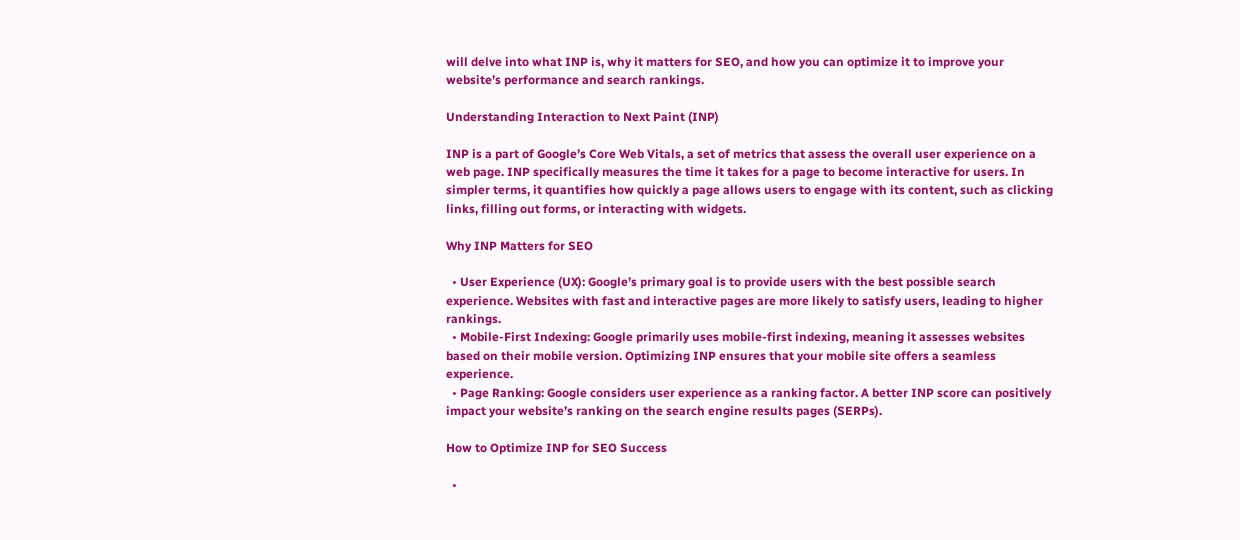will delve into what INP is, why it matters for SEO, and how you can optimize it to improve your website’s performance and search rankings.

Understanding Interaction to Next Paint (INP)

INP is a part of Google’s Core Web Vitals, a set of metrics that assess the overall user experience on a web page. INP specifically measures the time it takes for a page to become interactive for users. In simpler terms, it quantifies how quickly a page allows users to engage with its content, such as clicking links, filling out forms, or interacting with widgets.

Why INP Matters for SEO

  • User Experience (UX): Google’s primary goal is to provide users with the best possible search experience. Websites with fast and interactive pages are more likely to satisfy users, leading to higher rankings.
  • Mobile-First Indexing: Google primarily uses mobile-first indexing, meaning it assesses websites based on their mobile version. Optimizing INP ensures that your mobile site offers a seamless experience.
  • Page Ranking: Google considers user experience as a ranking factor. A better INP score can positively impact your website’s ranking on the search engine results pages (SERPs).

How to Optimize INP for SEO Success

  •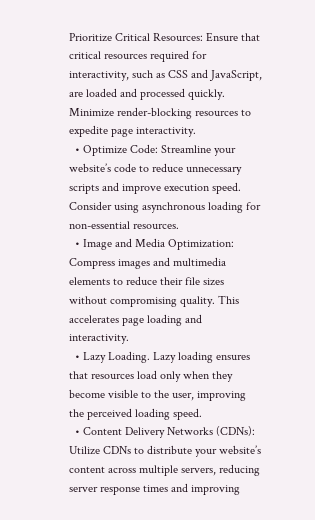Prioritize Critical Resources: Ensure that critical resources required for interactivity, such as CSS and JavaScript, are loaded and processed quickly. Minimize render-blocking resources to expedite page interactivity.
  • Optimize Code: Streamline your website’s code to reduce unnecessary scripts and improve execution speed. Consider using asynchronous loading for non-essential resources.
  • Image and Media Optimization: Compress images and multimedia elements to reduce their file sizes without compromising quality. This accelerates page loading and interactivity.
  • Lazy Loading. Lazy loading ensures that resources load only when they become visible to the user, improving the perceived loading speed.
  • Content Delivery Networks (CDNs): Utilize CDNs to distribute your website’s content across multiple servers, reducing server response times and improving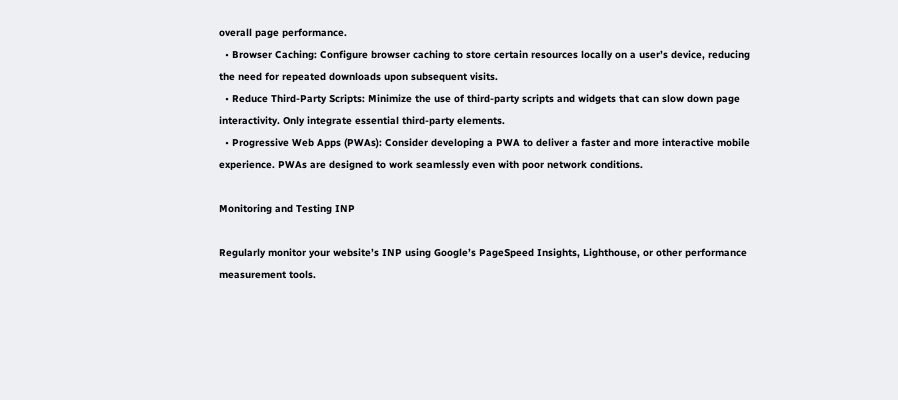overall page performance.
  • Browser Caching: Configure browser caching to store certain resources locally on a user’s device, reducing the need for repeated downloads upon subsequent visits.
  • Reduce Third-Party Scripts: Minimize the use of third-party scripts and widgets that can slow down page interactivity. Only integrate essential third-party elements.
  • Progressive Web Apps (PWAs): Consider developing a PWA to deliver a faster and more interactive mobile experience. PWAs are designed to work seamlessly even with poor network conditions.

Monitoring and Testing INP

Regularly monitor your website’s INP using Google’s PageSpeed Insights, Lighthouse, or other performance measurement tools.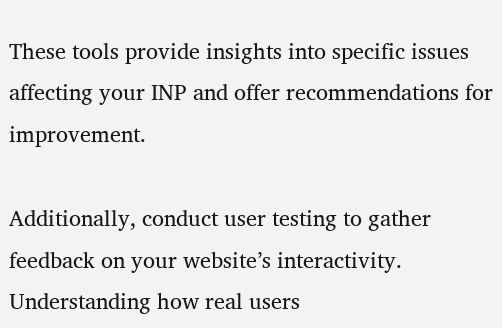These tools provide insights into specific issues affecting your INP and offer recommendations for improvement.

Additionally, conduct user testing to gather feedback on your website’s interactivity. Understanding how real users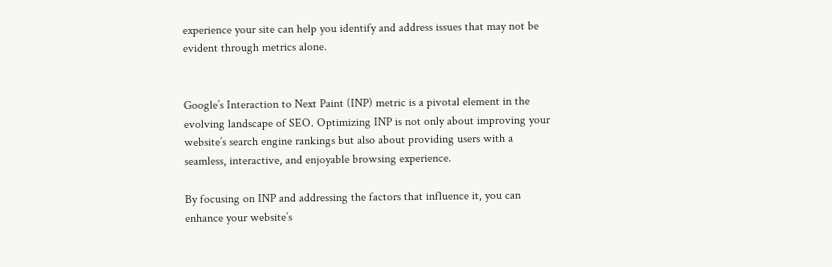experience your site can help you identify and address issues that may not be evident through metrics alone.


Google’s Interaction to Next Paint (INP) metric is a pivotal element in the evolving landscape of SEO. Optimizing INP is not only about improving your website’s search engine rankings but also about providing users with a seamless, interactive, and enjoyable browsing experience.

By focusing on INP and addressing the factors that influence it, you can enhance your website’s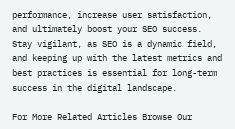performance, increase user satisfaction, and ultimately boost your SEO success. Stay vigilant, as SEO is a dynamic field, and keeping up with the latest metrics and best practices is essential for long-term success in the digital landscape.

For More Related Articles Browse Our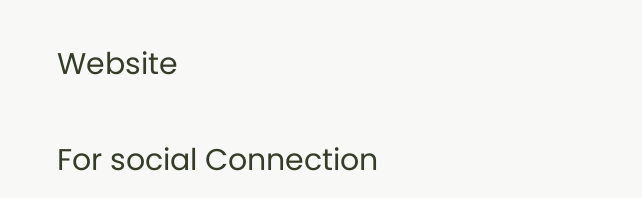Website

For social Connection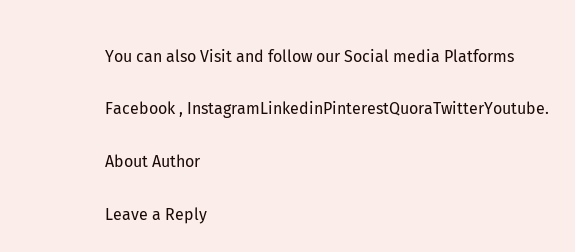You can also Visit and follow our Social media Platforms

Facebook , InstagramLinkedinPinterestQuoraTwitterYoutube.

About Author

Leave a Reply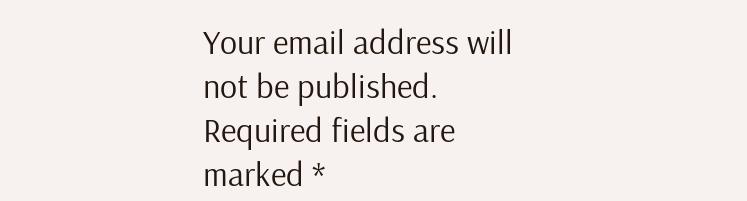Your email address will not be published. Required fields are marked *